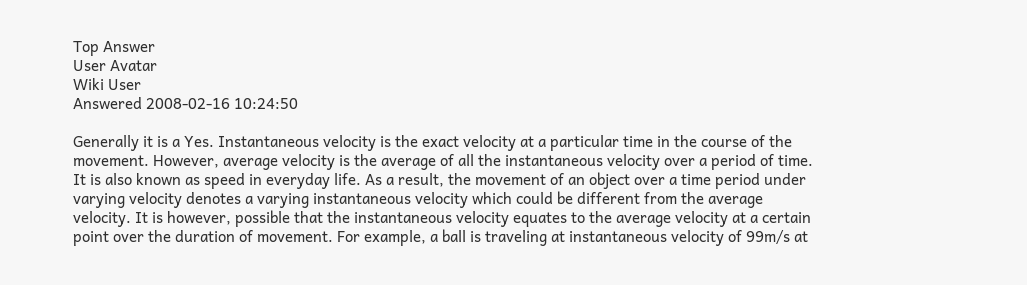Top Answer
User Avatar
Wiki User
Answered 2008-02-16 10:24:50

Generally it is a Yes. Instantaneous velocity is the exact velocity at a particular time in the course of the movement. However, average velocity is the average of all the instantaneous velocity over a period of time. It is also known as speed in everyday life. As a result, the movement of an object over a time period under varying velocity denotes a varying instantaneous velocity which could be different from the average velocity. It is however, possible that the instantaneous velocity equates to the average velocity at a certain point over the duration of movement. For example, a ball is traveling at instantaneous velocity of 99m/s at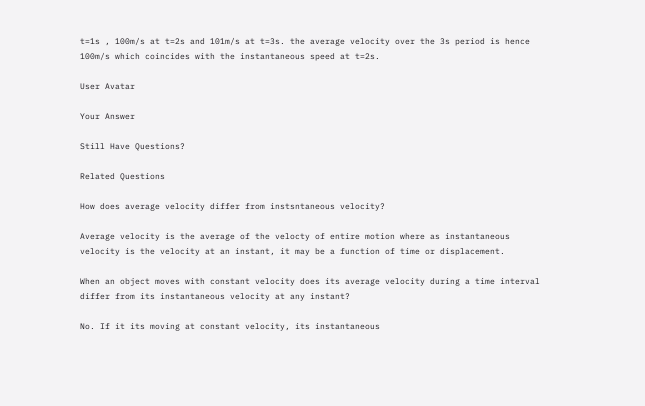t=1s , 100m/s at t=2s and 101m/s at t=3s. the average velocity over the 3s period is hence 100m/s which coincides with the instantaneous speed at t=2s.

User Avatar

Your Answer

Still Have Questions?

Related Questions

How does average velocity differ from instsntaneous velocity?

Average velocity is the average of the velocty of entire motion where as instantaneous velocity is the velocity at an instant, it may be a function of time or displacement.

When an object moves with constant velocity does its average velocity during a time interval differ from its instantaneous velocity at any instant?

No. If it its moving at constant velocity, its instantaneous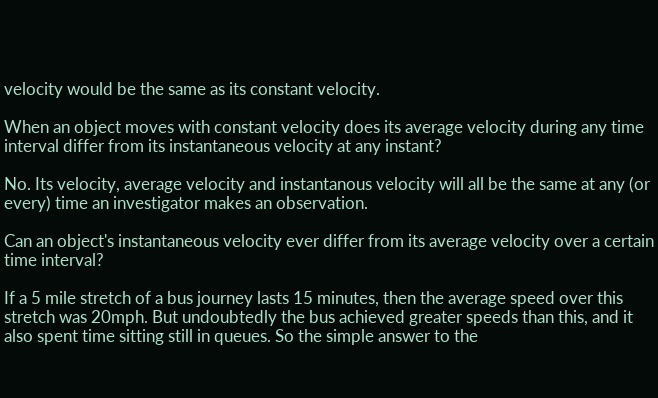velocity would be the same as its constant velocity.

When an object moves with constant velocity does its average velocity during any time interval differ from its instantaneous velocity at any instant?

No. Its velocity, average velocity and instantanous velocity will all be the same at any (or every) time an investigator makes an observation.

Can an object's instantaneous velocity ever differ from its average velocity over a certain time interval?

If a 5 mile stretch of a bus journey lasts 15 minutes, then the average speed over this stretch was 20mph. But undoubtedly the bus achieved greater speeds than this, and it also spent time sitting still in queues. So the simple answer to the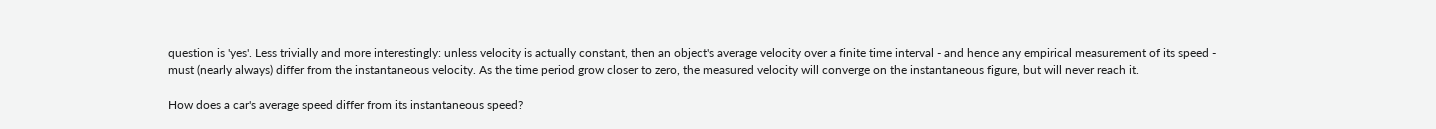question is 'yes'. Less trivially and more interestingly: unless velocity is actually constant, then an object's average velocity over a finite time interval - and hence any empirical measurement of its speed - must (nearly always) differ from the instantaneous velocity. As the time period grow closer to zero, the measured velocity will converge on the instantaneous figure, but will never reach it.

How does a car's average speed differ from its instantaneous speed?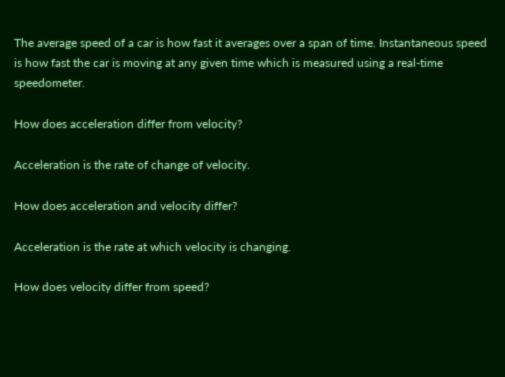The average speed of a car is how fast it averages over a span of time. Instantaneous speed is how fast the car is moving at any given time which is measured using a real-time speedometer.

How does acceleration differ from velocity?

Acceleration is the rate of change of velocity.

How does acceleration and velocity differ?

Acceleration is the rate at which velocity is changing.

How does velocity differ from speed?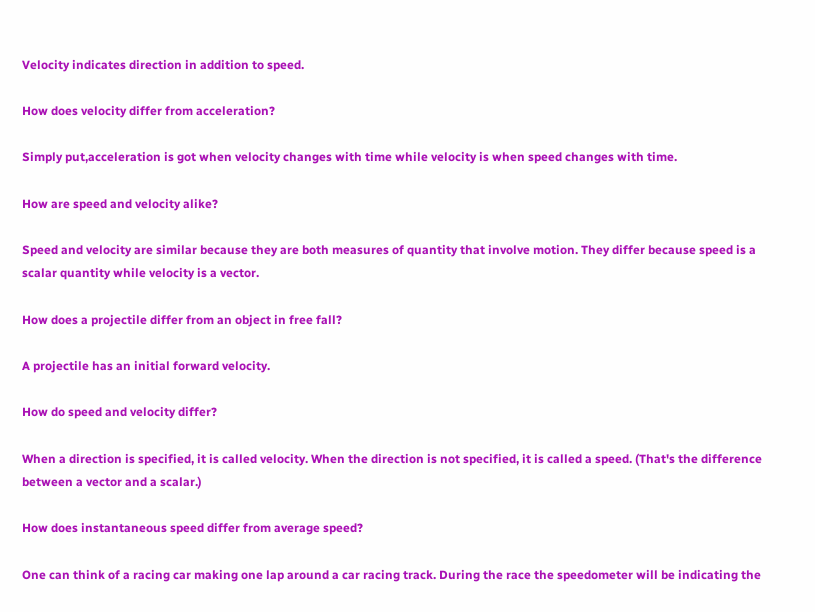Velocity indicates direction in addition to speed.

How does velocity differ from acceleration?

Simply put,acceleration is got when velocity changes with time while velocity is when speed changes with time.

How are speed and velocity alike?

Speed and velocity are similar because they are both measures of quantity that involve motion. They differ because speed is a scalar quantity while velocity is a vector.

How does a projectile differ from an object in free fall?

A projectile has an initial forward velocity.

How do speed and velocity differ?

When a direction is specified, it is called velocity. When the direction is not specified, it is called a speed. (That's the difference between a vector and a scalar.)

How does instantaneous speed differ from average speed?

One can think of a racing car making one lap around a car racing track. During the race the speedometer will be indicating the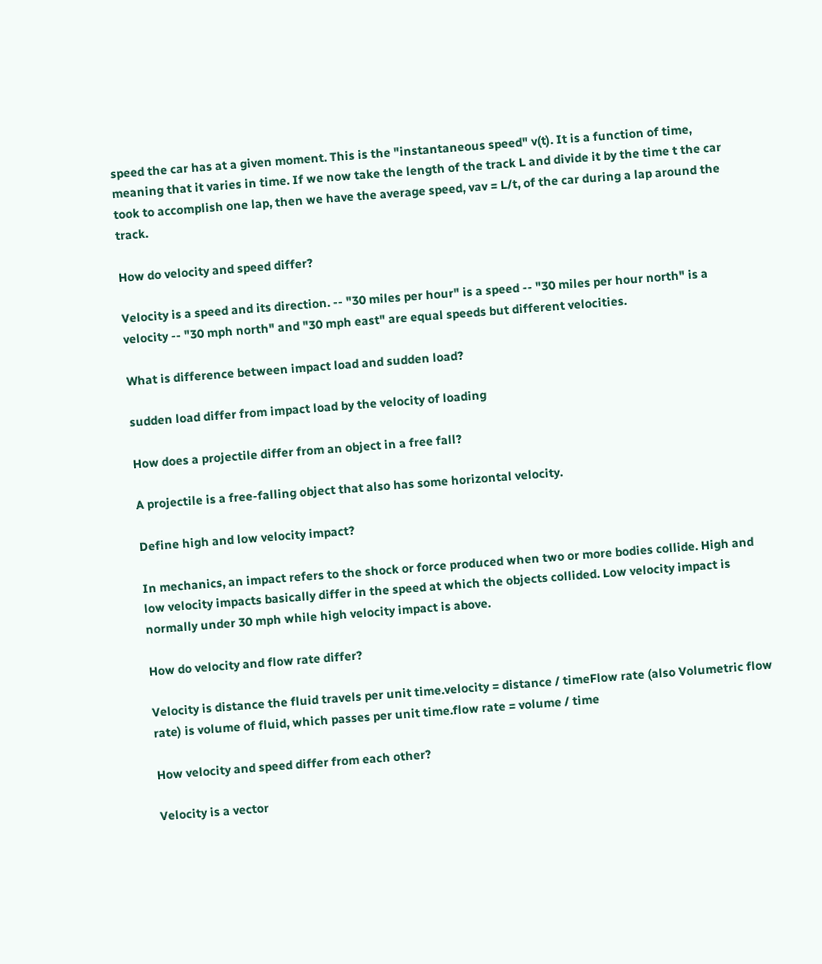speed the car has at a given moment. This is the "instantaneous speed" v(t). It is a function of time, meaning that it varies in time. If we now take the length of the track L and divide it by the time t the car took to accomplish one lap, then we have the average speed, vav = L/t, of the car during a lap around the track.

How do velocity and speed differ?

Velocity is a speed and its direction. -- "30 miles per hour" is a speed -- "30 miles per hour north" is a velocity -- "30 mph north" and "30 mph east" are equal speeds but different velocities.

What is difference between impact load and sudden load?

sudden load differ from impact load by the velocity of loading

How does a projectile differ from an object in a free fall?

A projectile is a free-falling object that also has some horizontal velocity.

Define high and low velocity impact?

In mechanics, an impact refers to the shock or force produced when two or more bodies collide. High and low velocity impacts basically differ in the speed at which the objects collided. Low velocity impact is normally under 30 mph while high velocity impact is above.

How do velocity and flow rate differ?

Velocity is distance the fluid travels per unit time.velocity = distance / timeFlow rate (also Volumetric flow rate) is volume of fluid, which passes per unit time.flow rate = volume / time

How velocity and speed differ from each other?

Velocity is a vector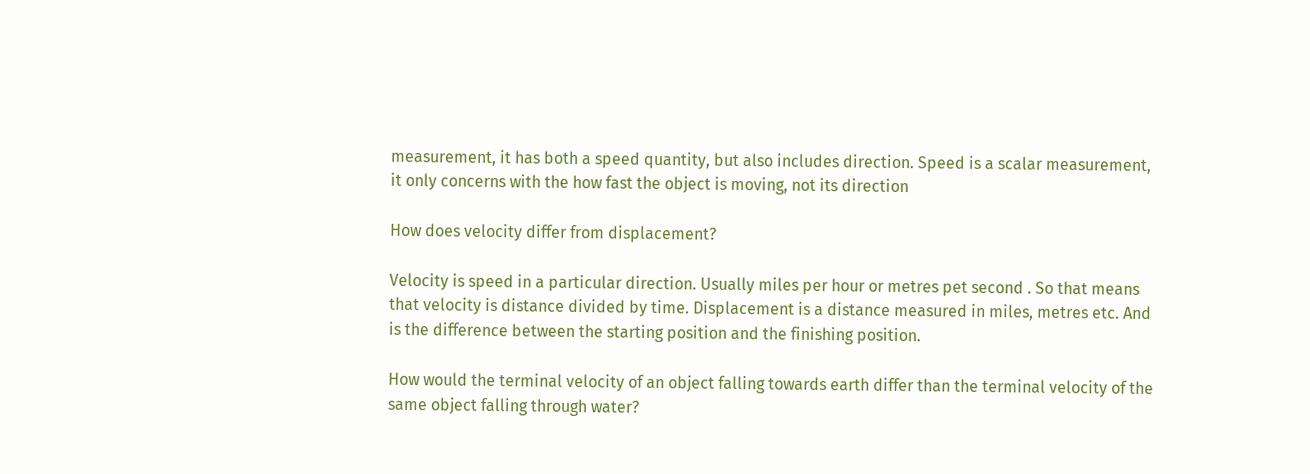measurement, it has both a speed quantity, but also includes direction. Speed is a scalar measurement, it only concerns with the how fast the object is moving, not its direction

How does velocity differ from displacement?

Velocity is speed in a particular direction. Usually miles per hour or metres pet second . So that means that velocity is distance divided by time. Displacement is a distance measured in miles, metres etc. And is the difference between the starting position and the finishing position.

How would the terminal velocity of an object falling towards earth differ than the terminal velocity of the same object falling through water?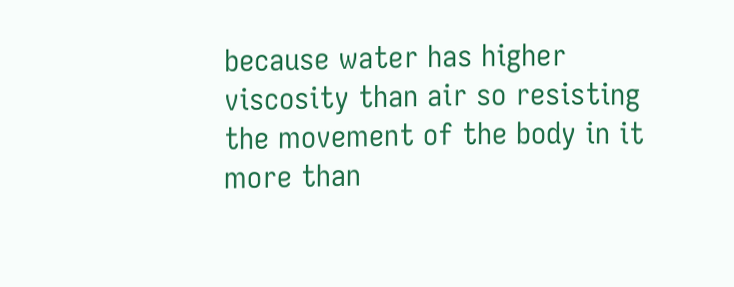because water has higher viscosity than air so resisting the movement of the body in it more than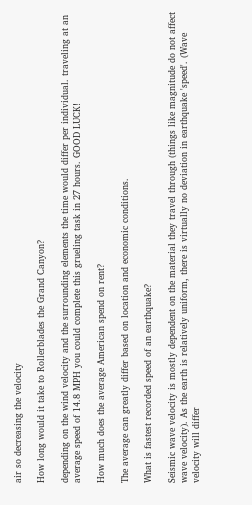air so decreasing the velocity

How long would it take to Rollerblades the Grand Canyon?

depending on the wind velocity and the surrounding elements the time would differ per individual. traveling at an average speed of 14.8 MPH you could complete this grueling task in 27 hours. GOOD LUCK!

How much does the average American spend on rent?

The average can greatly differ based on location and economic conditions.

What is fastest recorded speed of an earthquake?

Seismic wave velocity is mostly dependent on the material they travel through (things like magnitude do not affect wave velocity). As the earth is relatively uniform, there is virtually no deviation in earthquake 'speed'. (Wave velocity will differ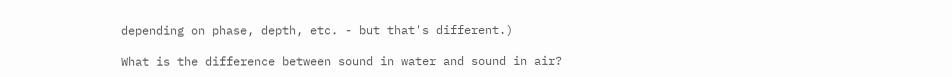depending on phase, depth, etc. - but that's different.)

What is the difference between sound in water and sound in air?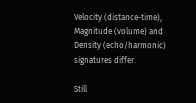Velocity (distance-time), Magnitude (volume) and Density (echo/harmonic) signatures differ.

Still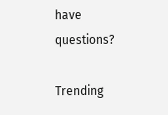have questions?

Trending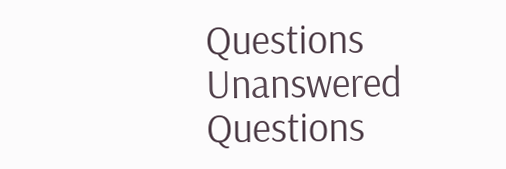Questions
Unanswered Questions